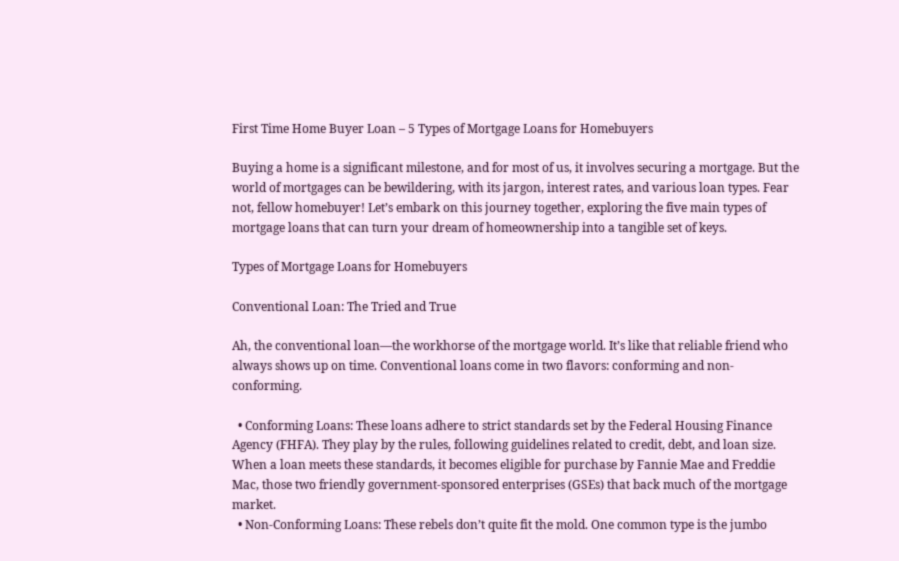First Time Home Buyer Loan – 5 Types of Mortgage Loans for Homebuyers

Buying a home is a significant milestone, and for most of us, it involves securing a mortgage. But the world of mortgages can be bewildering, with its jargon, interest rates, and various loan types. Fear not, fellow homebuyer! Let’s embark on this journey together, exploring the five main types of mortgage loans that can turn your dream of homeownership into a tangible set of keys.

Types of Mortgage Loans for Homebuyers

Conventional Loan: The Tried and True

Ah, the conventional loan—the workhorse of the mortgage world. It’s like that reliable friend who always shows up on time. Conventional loans come in two flavors: conforming and non-conforming.

  • Conforming Loans: These loans adhere to strict standards set by the Federal Housing Finance Agency (FHFA). They play by the rules, following guidelines related to credit, debt, and loan size. When a loan meets these standards, it becomes eligible for purchase by Fannie Mae and Freddie Mac, those two friendly government-sponsored enterprises (GSEs) that back much of the mortgage market.
  • Non-Conforming Loans: These rebels don’t quite fit the mold. One common type is the jumbo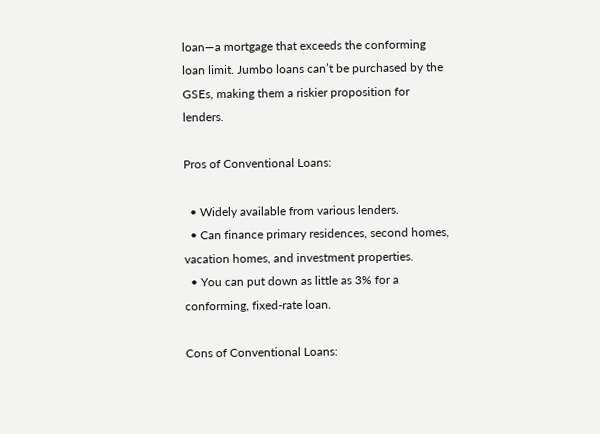loan—a mortgage that exceeds the conforming loan limit. Jumbo loans can’t be purchased by the GSEs, making them a riskier proposition for lenders.

Pros of Conventional Loans:

  • Widely available from various lenders.
  • Can finance primary residences, second homes, vacation homes, and investment properties.
  • You can put down as little as 3% for a conforming, fixed-rate loan.

Cons of Conventional Loans: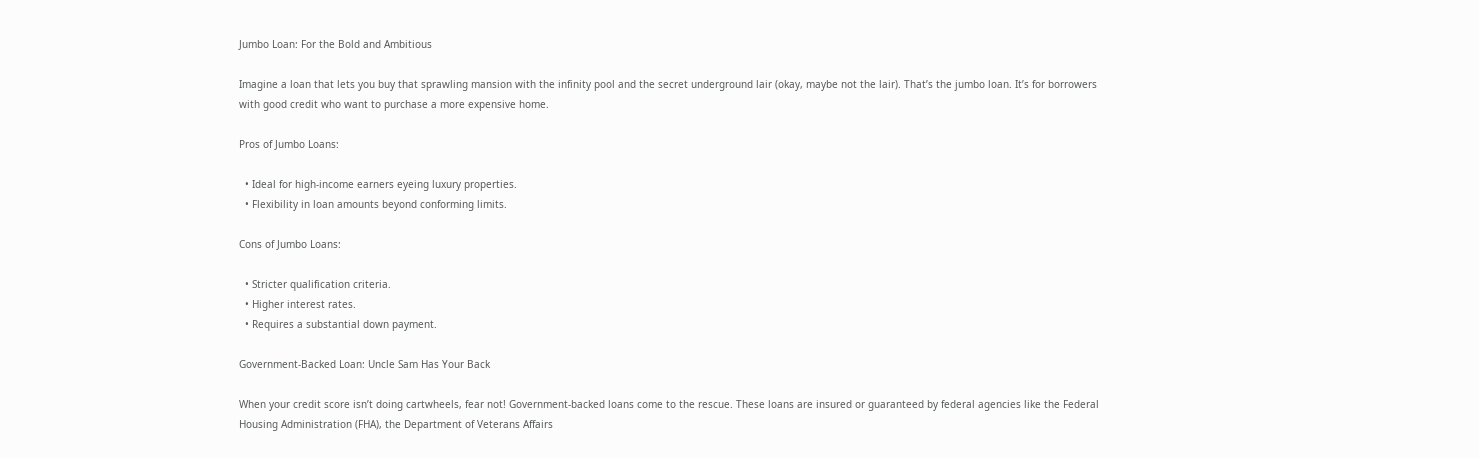Jumbo Loan: For the Bold and Ambitious

Imagine a loan that lets you buy that sprawling mansion with the infinity pool and the secret underground lair (okay, maybe not the lair). That’s the jumbo loan. It’s for borrowers with good credit who want to purchase a more expensive home.

Pros of Jumbo Loans:

  • Ideal for high-income earners eyeing luxury properties.
  • Flexibility in loan amounts beyond conforming limits.

Cons of Jumbo Loans:

  • Stricter qualification criteria.
  • Higher interest rates.
  • Requires a substantial down payment.

Government-Backed Loan: Uncle Sam Has Your Back

When your credit score isn’t doing cartwheels, fear not! Government-backed loans come to the rescue. These loans are insured or guaranteed by federal agencies like the Federal Housing Administration (FHA), the Department of Veterans Affairs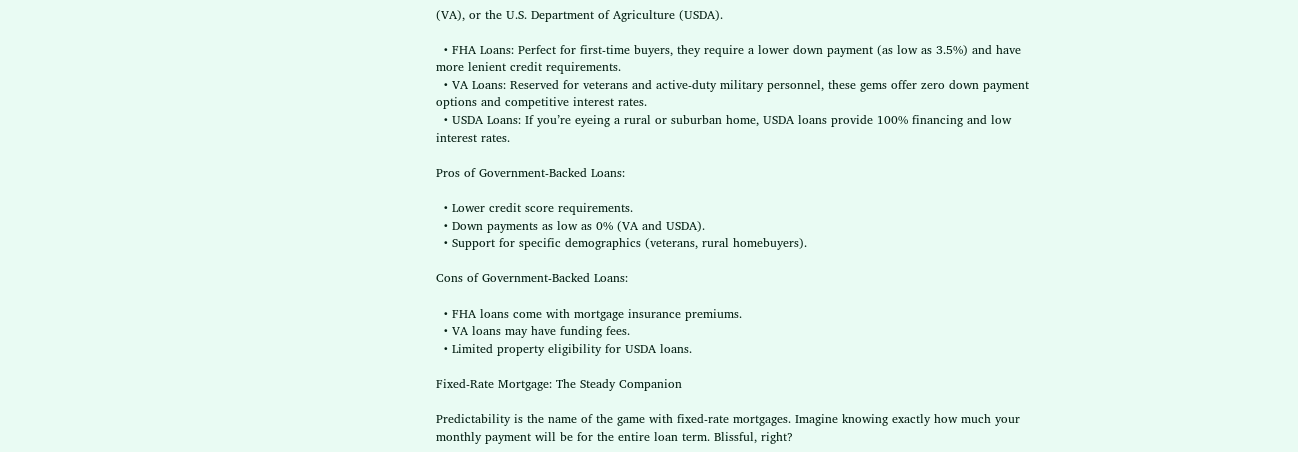(VA), or the U.S. Department of Agriculture (USDA).

  • FHA Loans: Perfect for first-time buyers, they require a lower down payment (as low as 3.5%) and have more lenient credit requirements.
  • VA Loans: Reserved for veterans and active-duty military personnel, these gems offer zero down payment options and competitive interest rates.
  • USDA Loans: If you’re eyeing a rural or suburban home, USDA loans provide 100% financing and low interest rates.

Pros of Government-Backed Loans:

  • Lower credit score requirements.
  • Down payments as low as 0% (VA and USDA).
  • Support for specific demographics (veterans, rural homebuyers).

Cons of Government-Backed Loans:

  • FHA loans come with mortgage insurance premiums.
  • VA loans may have funding fees.
  • Limited property eligibility for USDA loans.

Fixed-Rate Mortgage: The Steady Companion

Predictability is the name of the game with fixed-rate mortgages. Imagine knowing exactly how much your monthly payment will be for the entire loan term. Blissful, right?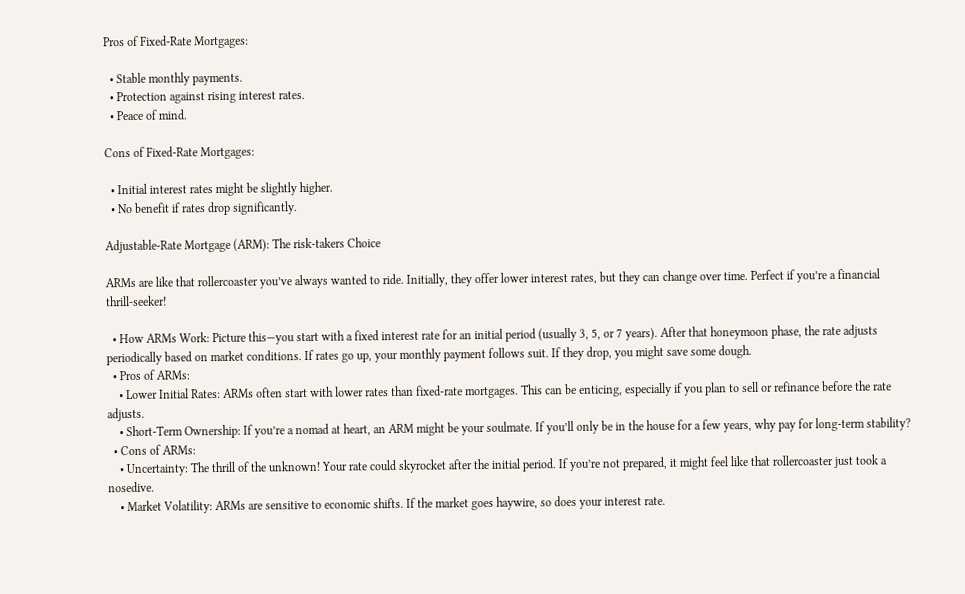Pros of Fixed-Rate Mortgages:

  • Stable monthly payments.
  • Protection against rising interest rates.
  • Peace of mind.

Cons of Fixed-Rate Mortgages:

  • Initial interest rates might be slightly higher.
  • No benefit if rates drop significantly.

Adjustable-Rate Mortgage (ARM): The risk-takers Choice

ARMs are like that rollercoaster you’ve always wanted to ride. Initially, they offer lower interest rates, but they can change over time. Perfect if you’re a financial thrill-seeker!

  • How ARMs Work: Picture this—you start with a fixed interest rate for an initial period (usually 3, 5, or 7 years). After that honeymoon phase, the rate adjusts periodically based on market conditions. If rates go up, your monthly payment follows suit. If they drop, you might save some dough.
  • Pros of ARMs:
    • Lower Initial Rates: ARMs often start with lower rates than fixed-rate mortgages. This can be enticing, especially if you plan to sell or refinance before the rate adjusts.
    • Short-Term Ownership: If you’re a nomad at heart, an ARM might be your soulmate. If you’ll only be in the house for a few years, why pay for long-term stability?
  • Cons of ARMs:
    • Uncertainty: The thrill of the unknown! Your rate could skyrocket after the initial period. If you’re not prepared, it might feel like that rollercoaster just took a nosedive.
    • Market Volatility: ARMs are sensitive to economic shifts. If the market goes haywire, so does your interest rate.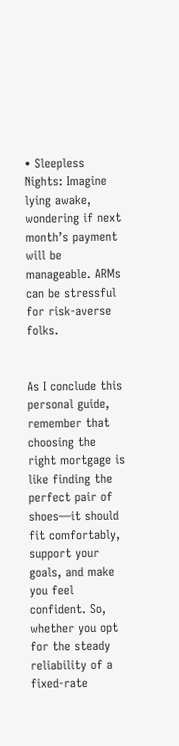• Sleepless Nights: Imagine lying awake, wondering if next month’s payment will be manageable. ARMs can be stressful for risk-averse folks.


As I conclude this personal guide, remember that choosing the right mortgage is like finding the perfect pair of shoes—it should fit comfortably, support your goals, and make you feel confident. So, whether you opt for the steady reliability of a fixed-rate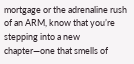mortgage or the adrenaline rush of an ARM, know that you’re stepping into a new chapter—one that smells of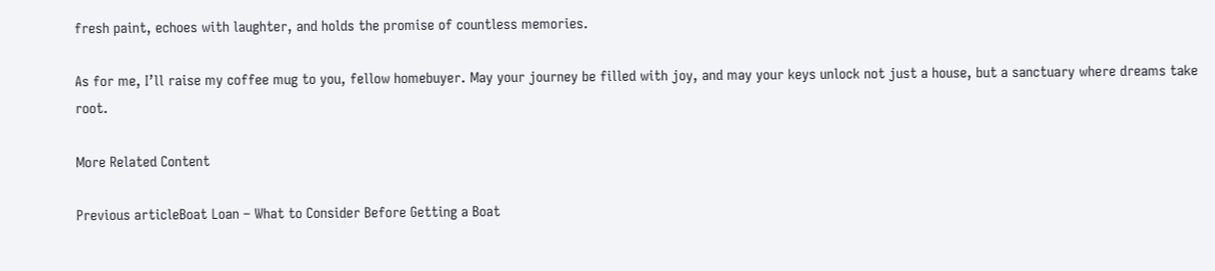fresh paint, echoes with laughter, and holds the promise of countless memories.

As for me, I’ll raise my coffee mug to you, fellow homebuyer. May your journey be filled with joy, and may your keys unlock not just a house, but a sanctuary where dreams take root.

More Related Content

Previous articleBoat Loan – What to Consider Before Getting a Boat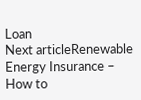Loan
Next articleRenewable Energy Insurance – How to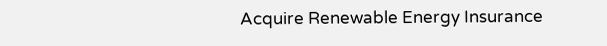Acquire Renewable Energy Insurance